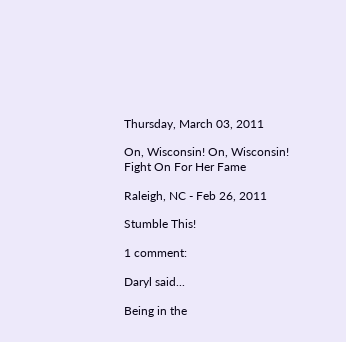Thursday, March 03, 2011

On, Wisconsin! On, Wisconsin! Fight On For Her Fame

Raleigh, NC - Feb 26, 2011

Stumble This!

1 comment:

Daryl said...

Being in the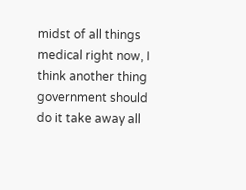midst of all things medical right now, I think another thing government should do it take away all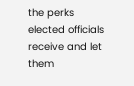the perks elected officials receive and let them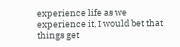experience life as we experience it, I would bet that things get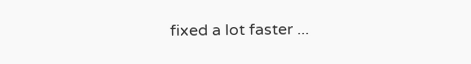fixed a lot faster ...